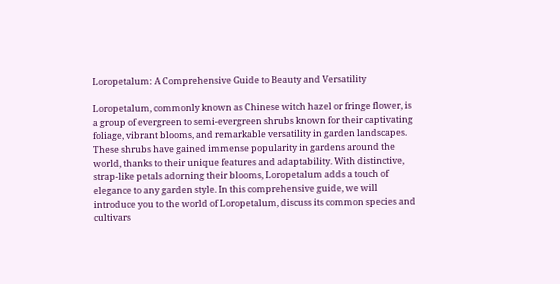Loropetalum: A Comprehensive Guide to Beauty and Versatility

Loropetalum, commonly known as Chinese witch hazel or fringe flower, is a group of evergreen to semi-evergreen shrubs known for their captivating foliage, vibrant blooms, and remarkable versatility in garden landscapes. These shrubs have gained immense popularity in gardens around the world, thanks to their unique features and adaptability. With distinctive, strap-like petals adorning their blooms, Loropetalum adds a touch of elegance to any garden style. In this comprehensive guide, we will introduce you to the world of Loropetalum, discuss its common species and cultivars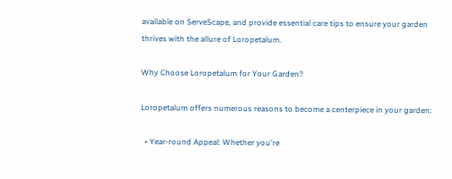available on ServeScape, and provide essential care tips to ensure your garden thrives with the allure of Loropetalum.

Why Choose Loropetalum for Your Garden?

Loropetalum offers numerous reasons to become a centerpiece in your garden:

  • Year-round Appeal: Whether you're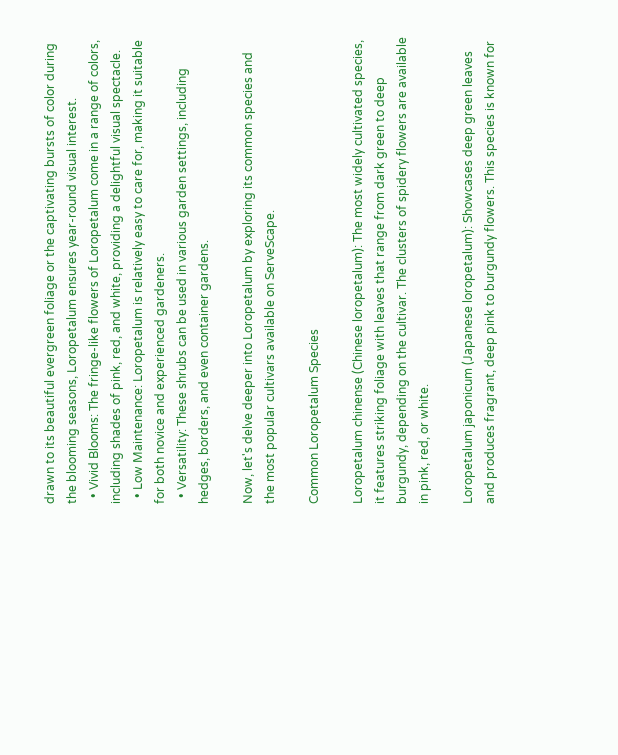drawn to its beautiful evergreen foliage or the captivating bursts of color during the blooming seasons, Loropetalum ensures year-round visual interest.
  • Vivid Blooms: The fringe-like flowers of Loropetalum come in a range of colors, including shades of pink, red, and white, providing a delightful visual spectacle.
  • Low Maintenance: Loropetalum is relatively easy to care for, making it suitable for both novice and experienced gardeners.
  • Versatility: These shrubs can be used in various garden settings, including hedges, borders, and even container gardens.

Now, let's delve deeper into Loropetalum by exploring its common species and the most popular cultivars available on ServeScape.

Common Loropetalum Species

Loropetalum chinense (Chinese loropetalum): The most widely cultivated species, it features striking foliage with leaves that range from dark green to deep burgundy, depending on the cultivar. The clusters of spidery flowers are available in pink, red, or white.

Loropetalum japonicum (Japanese loropetalum): Showcases deep green leaves and produces fragrant, deep pink to burgundy flowers. This species is known for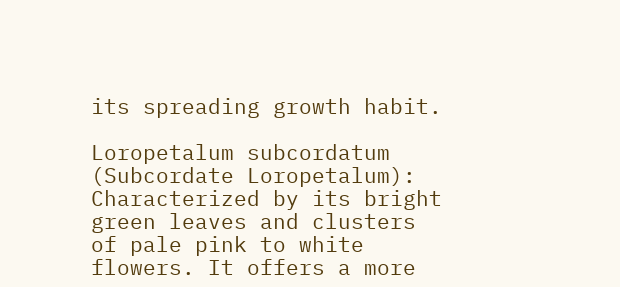its spreading growth habit.

Loropetalum subcordatum (Subcordate Loropetalum): Characterized by its bright green leaves and clusters of pale pink to white flowers. It offers a more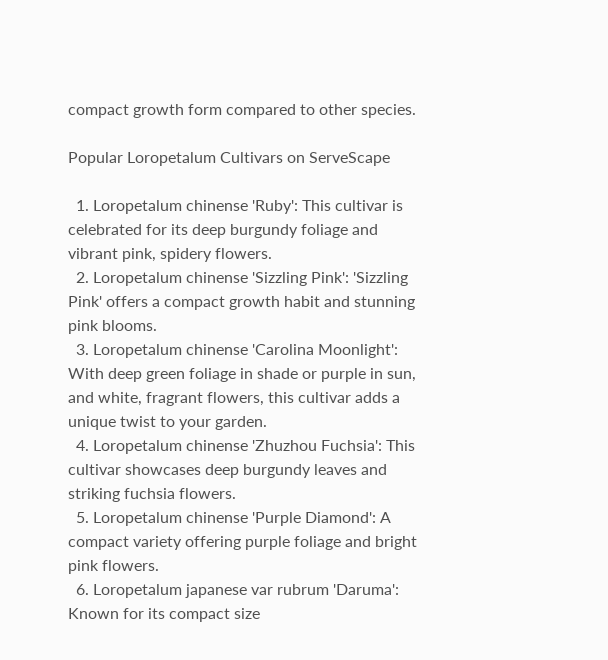compact growth form compared to other species.

Popular Loropetalum Cultivars on ServeScape

  1. Loropetalum chinense 'Ruby': This cultivar is celebrated for its deep burgundy foliage and vibrant pink, spidery flowers.
  2. Loropetalum chinense 'Sizzling Pink': 'Sizzling Pink' offers a compact growth habit and stunning pink blooms.
  3. Loropetalum chinense 'Carolina Moonlight': With deep green foliage in shade or purple in sun,  and white, fragrant flowers, this cultivar adds a unique twist to your garden.
  4. Loropetalum chinense 'Zhuzhou Fuchsia': This cultivar showcases deep burgundy leaves and striking fuchsia flowers.
  5. Loropetalum chinense 'Purple Diamond': A compact variety offering purple foliage and bright pink flowers.
  6. Loropetalum japanese var rubrum 'Daruma': Known for its compact size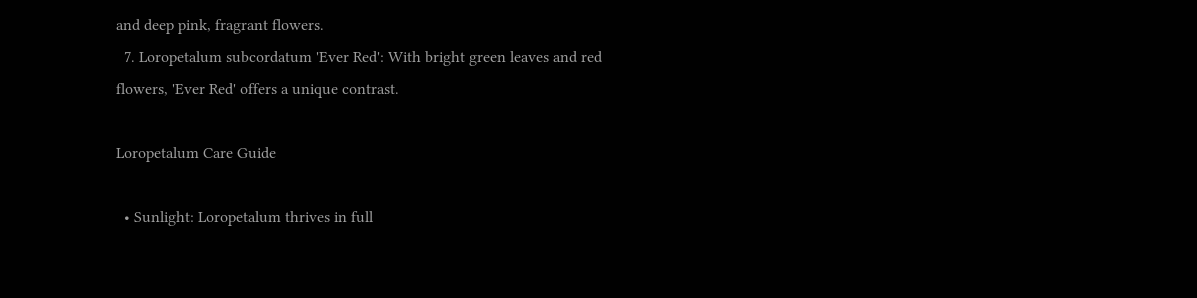and deep pink, fragrant flowers.
  7. Loropetalum subcordatum 'Ever Red': With bright green leaves and red flowers, 'Ever Red' offers a unique contrast.

Loropetalum Care Guide

  • Sunlight: Loropetalum thrives in full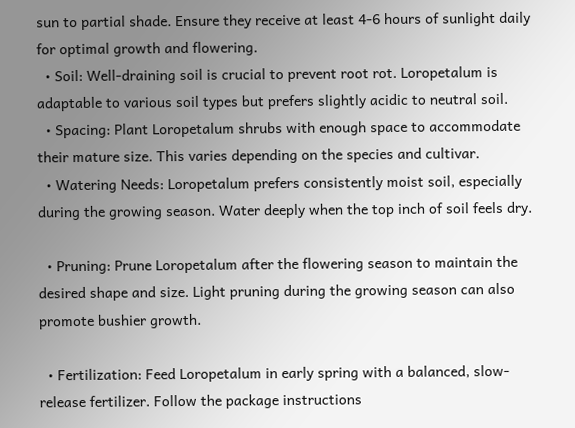sun to partial shade. Ensure they receive at least 4-6 hours of sunlight daily for optimal growth and flowering.
  • Soil: Well-draining soil is crucial to prevent root rot. Loropetalum is adaptable to various soil types but prefers slightly acidic to neutral soil.
  • Spacing: Plant Loropetalum shrubs with enough space to accommodate their mature size. This varies depending on the species and cultivar.
  • Watering Needs: Loropetalum prefers consistently moist soil, especially during the growing season. Water deeply when the top inch of soil feels dry.

  • Pruning: Prune Loropetalum after the flowering season to maintain the desired shape and size. Light pruning during the growing season can also promote bushier growth.

  • Fertilization: Feed Loropetalum in early spring with a balanced, slow-release fertilizer. Follow the package instructions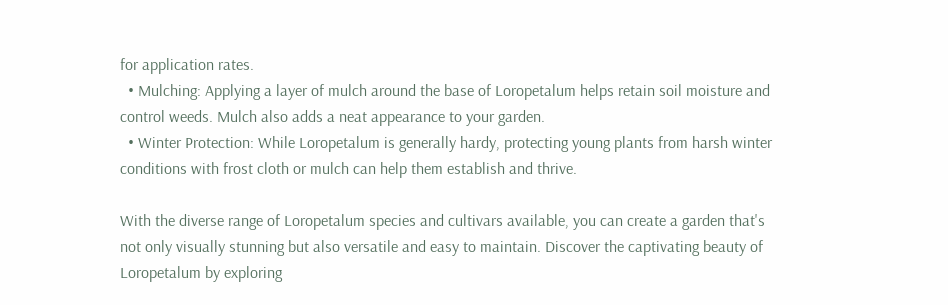for application rates.
  • Mulching: Applying a layer of mulch around the base of Loropetalum helps retain soil moisture and control weeds. Mulch also adds a neat appearance to your garden.
  • Winter Protection: While Loropetalum is generally hardy, protecting young plants from harsh winter conditions with frost cloth or mulch can help them establish and thrive.

With the diverse range of Loropetalum species and cultivars available, you can create a garden that's not only visually stunning but also versatile and easy to maintain. Discover the captivating beauty of Loropetalum by exploring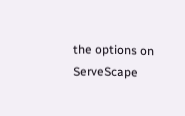the options on ServeScape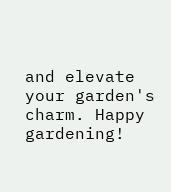and elevate your garden's charm. Happy gardening!